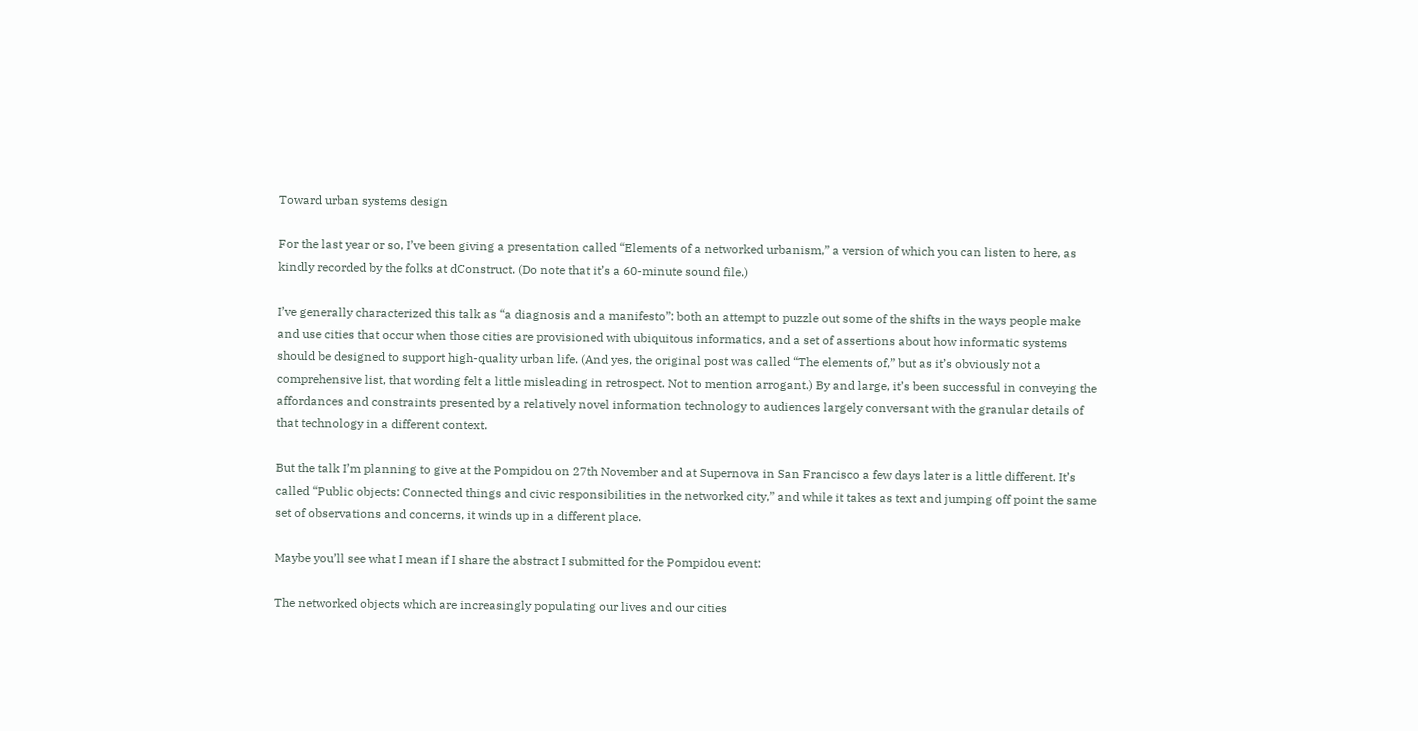Toward urban systems design

For the last year or so, I’ve been giving a presentation called “Elements of a networked urbanism,” a version of which you can listen to here, as kindly recorded by the folks at dConstruct. (Do note that it’s a 60-minute sound file.)

I’ve generally characterized this talk as “a diagnosis and a manifesto”: both an attempt to puzzle out some of the shifts in the ways people make and use cities that occur when those cities are provisioned with ubiquitous informatics, and a set of assertions about how informatic systems should be designed to support high-quality urban life. (And yes, the original post was called “The elements of,” but as it’s obviously not a comprehensive list, that wording felt a little misleading in retrospect. Not to mention arrogant.) By and large, it’s been successful in conveying the affordances and constraints presented by a relatively novel information technology to audiences largely conversant with the granular details of that technology in a different context.

But the talk I’m planning to give at the Pompidou on 27th November and at Supernova in San Francisco a few days later is a little different. It’s called “Public objects: Connected things and civic responsibilities in the networked city,” and while it takes as text and jumping off point the same set of observations and concerns, it winds up in a different place.

Maybe you’ll see what I mean if I share the abstract I submitted for the Pompidou event:

The networked objects which are increasingly populating our lives and our cities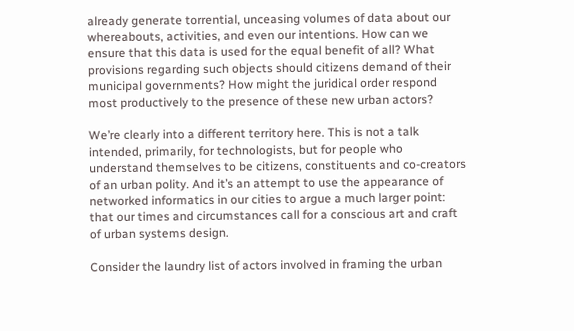already generate torrential, unceasing volumes of data about our whereabouts, activities, and even our intentions. How can we ensure that this data is used for the equal benefit of all? What provisions regarding such objects should citizens demand of their municipal governments? How might the juridical order respond most productively to the presence of these new urban actors?

We’re clearly into a different territory here. This is not a talk intended, primarily, for technologists, but for people who understand themselves to be citizens, constituents and co-creators of an urban polity. And it’s an attempt to use the appearance of networked informatics in our cities to argue a much larger point: that our times and circumstances call for a conscious art and craft of urban systems design.

Consider the laundry list of actors involved in framing the urban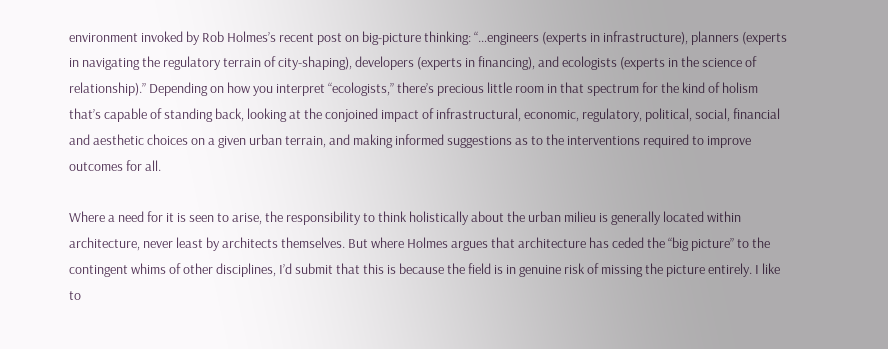environment invoked by Rob Holmes’s recent post on big-picture thinking: “…engineers (experts in infrastructure), planners (experts in navigating the regulatory terrain of city-shaping), developers (experts in financing), and ecologists (experts in the science of relationship).” Depending on how you interpret “ecologists,” there’s precious little room in that spectrum for the kind of holism that’s capable of standing back, looking at the conjoined impact of infrastructural, economic, regulatory, political, social, financial and aesthetic choices on a given urban terrain, and making informed suggestions as to the interventions required to improve outcomes for all.

Where a need for it is seen to arise, the responsibility to think holistically about the urban milieu is generally located within architecture, never least by architects themselves. But where Holmes argues that architecture has ceded the “big picture” to the contingent whims of other disciplines, I’d submit that this is because the field is in genuine risk of missing the picture entirely. I like to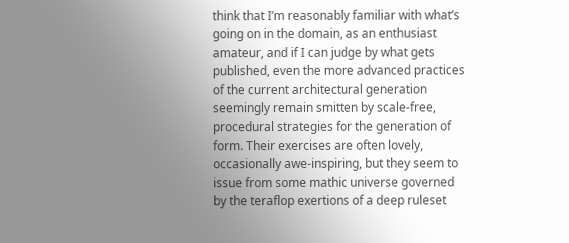think that I’m reasonably familiar with what’s going on in the domain, as an enthusiast amateur, and if I can judge by what gets published, even the more advanced practices of the current architectural generation seemingly remain smitten by scale-free, procedural strategies for the generation of form. Their exercises are often lovely, occasionally awe-inspiring, but they seem to issue from some mathic universe governed by the teraflop exertions of a deep ruleset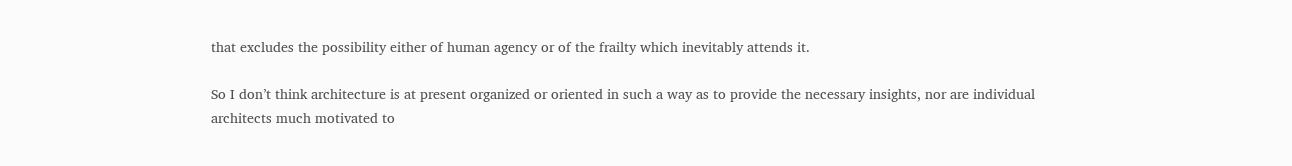that excludes the possibility either of human agency or of the frailty which inevitably attends it.

So I don’t think architecture is at present organized or oriented in such a way as to provide the necessary insights, nor are individual architects much motivated to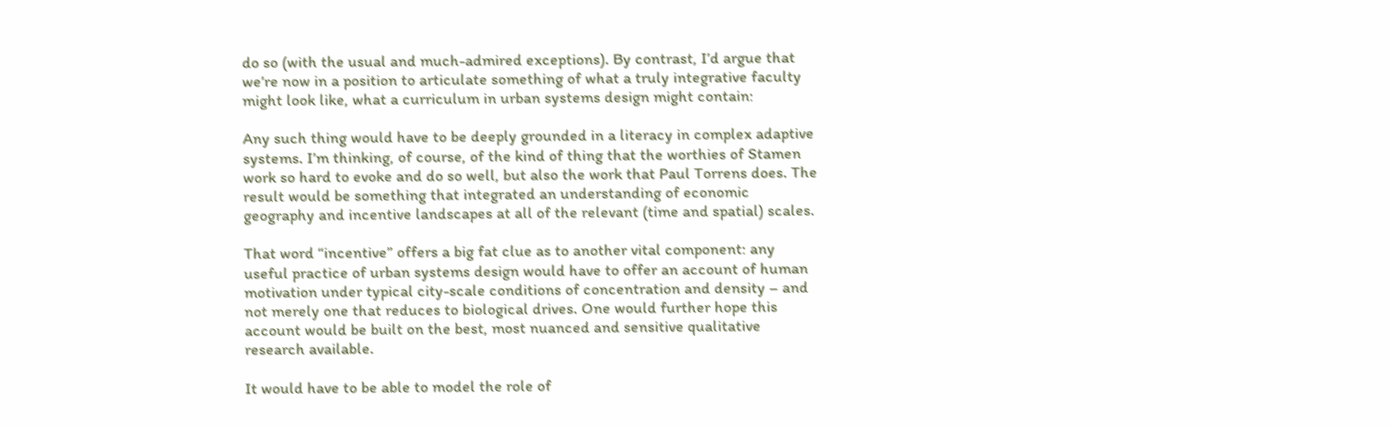do so (with the usual and much-admired exceptions). By contrast, I’d argue that we’re now in a position to articulate something of what a truly integrative faculty might look like, what a curriculum in urban systems design might contain:

Any such thing would have to be deeply grounded in a literacy in complex adaptive systems. I’m thinking, of course, of the kind of thing that the worthies of Stamen work so hard to evoke and do so well, but also the work that Paul Torrens does. The result would be something that integrated an understanding of economic geography and incentive landscapes at all of the relevant (time and spatial) scales.

That word “incentive” offers a big fat clue as to another vital component: any useful practice of urban systems design would have to offer an account of human motivation under typical city-scale conditions of concentration and density – and not merely one that reduces to biological drives. One would further hope this account would be built on the best, most nuanced and sensitive qualitative research available.

It would have to be able to model the role of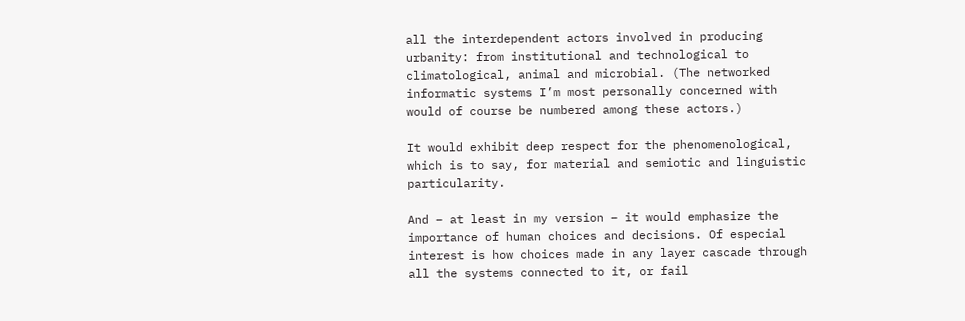all the interdependent actors involved in producing urbanity: from institutional and technological to climatological, animal and microbial. (The networked informatic systems I’m most personally concerned with would of course be numbered among these actors.)

It would exhibit deep respect for the phenomenological, which is to say, for material and semiotic and linguistic particularity.

And – at least in my version – it would emphasize the importance of human choices and decisions. Of especial interest is how choices made in any layer cascade through all the systems connected to it, or fail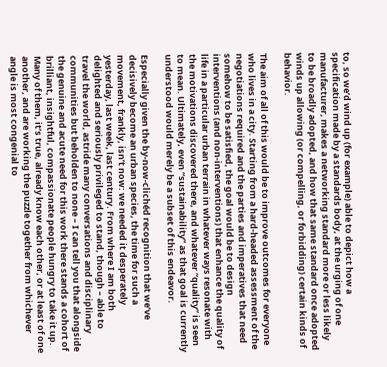to, so we’d wind up (for example) able to depict how a specification made by a standards body, at the urging of one manufacturer, makes a networking standard more or less likely to be broadly adopted, and how that same standard once adopted winds up allowing (or compelling, or forbidding) certain kinds of behavior.

The aim of all of this would be to improve outcomes for everyone who lives in a city. Starting from a hard-headed assessment of the negotiations required and the parties and imperatives that need somehow to be satisfied, the goal would be to design interventions (and non-interventions) that enhance the quality of life in a particular urban terrain in whatever ways resonate with the motivations discovered there, and whatever “quality” is seen to mean. Ultimately, even “sustainability” as that goal is currently understood would merely be a subset of this endeavor.

Especially given the by-now-clichéd recognition that we’ve decisively become an urban species, the time for such a movement, frankly, isn’t now: we needed it desperately yesterday, last week, last century. From where I am both delighted and seriously privileged to stand, though – able to travel the world, astride many conversations and disciplinary communities but beholden to none – I can tell you that alongside the genuine and acute need for this work there stands a cohort of brilliant, insightful, compassionate people hungry to take it up. Many of them, it’s true, already know each other, or at least of one another, and are working the puzzle together from whichever angle is most congenial to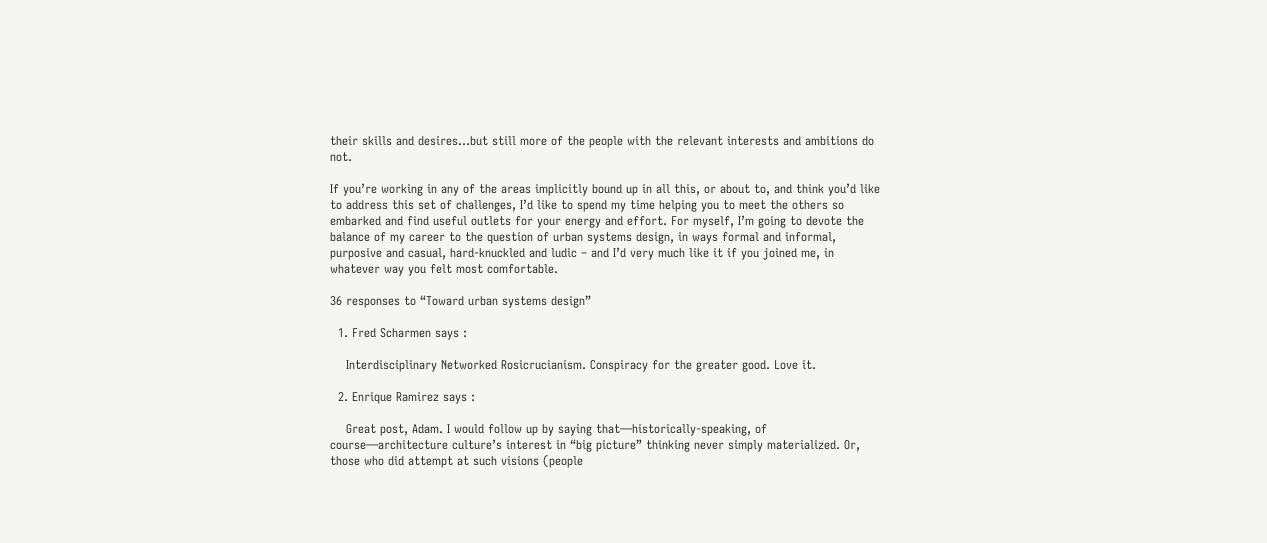their skills and desires…but still more of the people with the relevant interests and ambitions do not.

If you’re working in any of the areas implicitly bound up in all this, or about to, and think you’d like to address this set of challenges, I’d like to spend my time helping you to meet the others so embarked and find useful outlets for your energy and effort. For myself, I’m going to devote the balance of my career to the question of urban systems design, in ways formal and informal, purposive and casual, hard-knuckled and ludic – and I’d very much like it if you joined me, in whatever way you felt most comfortable.

36 responses to “Toward urban systems design”

  1. Fred Scharmen says :

    Interdisciplinary Networked Rosicrucianism. Conspiracy for the greater good. Love it.

  2. Enrique Ramirez says :

    Great post, Adam. I would follow up by saying that—historically-speaking, of course—architecture culture’s interest in “big picture” thinking never simply materialized. Or, those who did attempt at such visions (people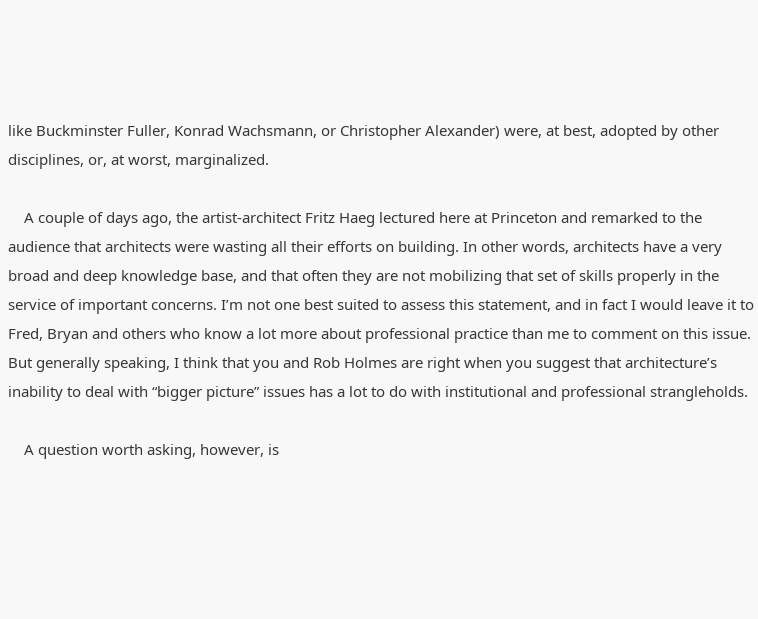like Buckminster Fuller, Konrad Wachsmann, or Christopher Alexander) were, at best, adopted by other disciplines, or, at worst, marginalized.

    A couple of days ago, the artist-architect Fritz Haeg lectured here at Princeton and remarked to the audience that architects were wasting all their efforts on building. In other words, architects have a very broad and deep knowledge base, and that often they are not mobilizing that set of skills properly in the service of important concerns. I’m not one best suited to assess this statement, and in fact I would leave it to Fred, Bryan and others who know a lot more about professional practice than me to comment on this issue. But generally speaking, I think that you and Rob Holmes are right when you suggest that architecture’s inability to deal with “bigger picture” issues has a lot to do with institutional and professional strangleholds.

    A question worth asking, however, is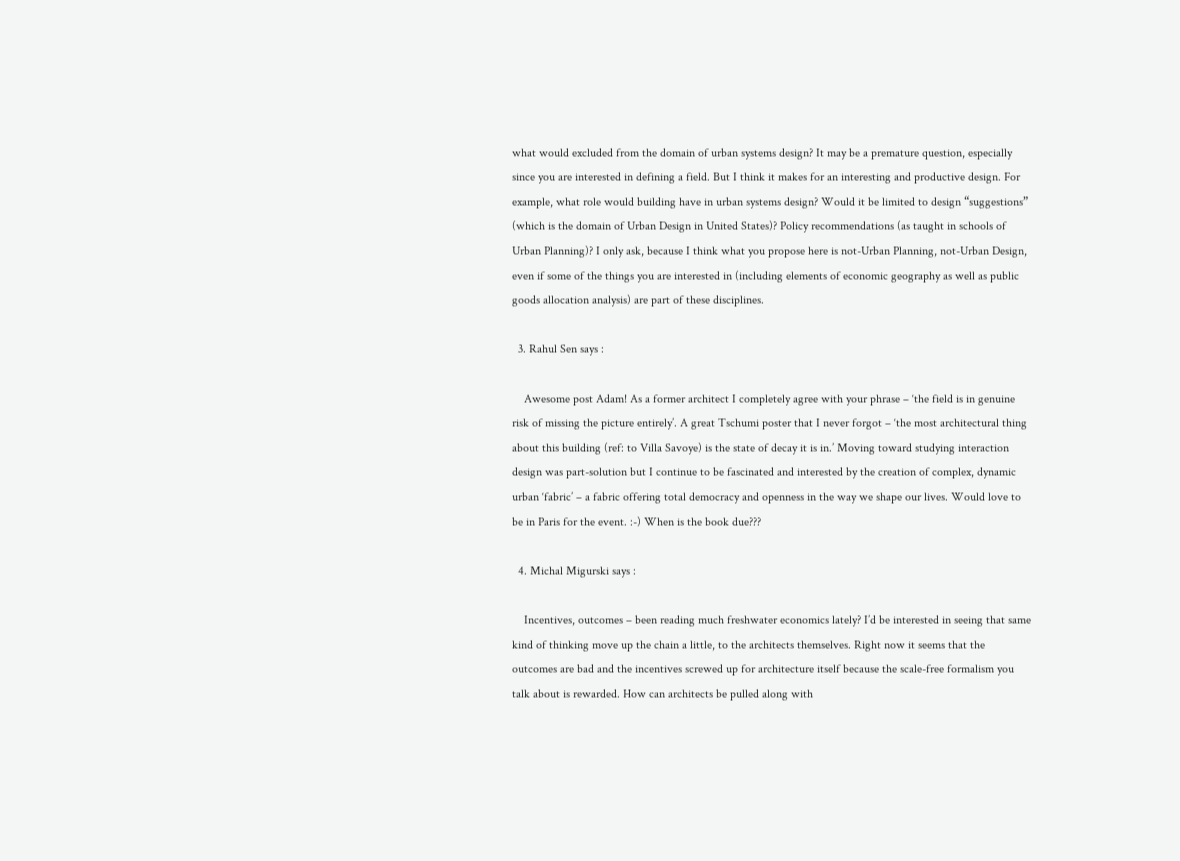what would excluded from the domain of urban systems design? It may be a premature question, especially since you are interested in defining a field. But I think it makes for an interesting and productive design. For example, what role would building have in urban systems design? Would it be limited to design “suggestions” (which is the domain of Urban Design in United States)? Policy recommendations (as taught in schools of Urban Planning)? I only ask, because I think what you propose here is not-Urban Planning, not-Urban Design, even if some of the things you are interested in (including elements of economic geography as well as public goods allocation analysis) are part of these disciplines.

  3. Rahul Sen says :

    Awesome post Adam! As a former architect I completely agree with your phrase – ‘the field is in genuine risk of missing the picture entirely’. A great Tschumi poster that I never forgot – ‘the most architectural thing about this building (ref: to Villa Savoye) is the state of decay it is in.’ Moving toward studying interaction design was part-solution but I continue to be fascinated and interested by the creation of complex, dynamic urban ‘fabric’ – a fabric offering total democracy and openness in the way we shape our lives. Would love to be in Paris for the event. :-) When is the book due???

  4. Michal Migurski says :

    Incentives, outcomes – been reading much freshwater economics lately? I’d be interested in seeing that same kind of thinking move up the chain a little, to the architects themselves. Right now it seems that the outcomes are bad and the incentives screwed up for architecture itself because the scale-free formalism you talk about is rewarded. How can architects be pulled along with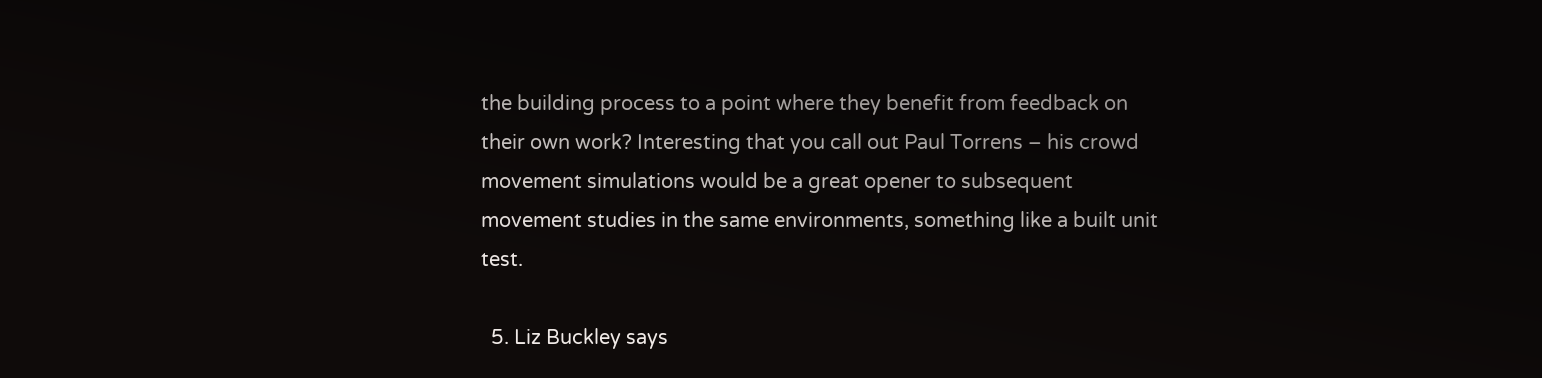the building process to a point where they benefit from feedback on their own work? Interesting that you call out Paul Torrens – his crowd movement simulations would be a great opener to subsequent movement studies in the same environments, something like a built unit test.

  5. Liz Buckley says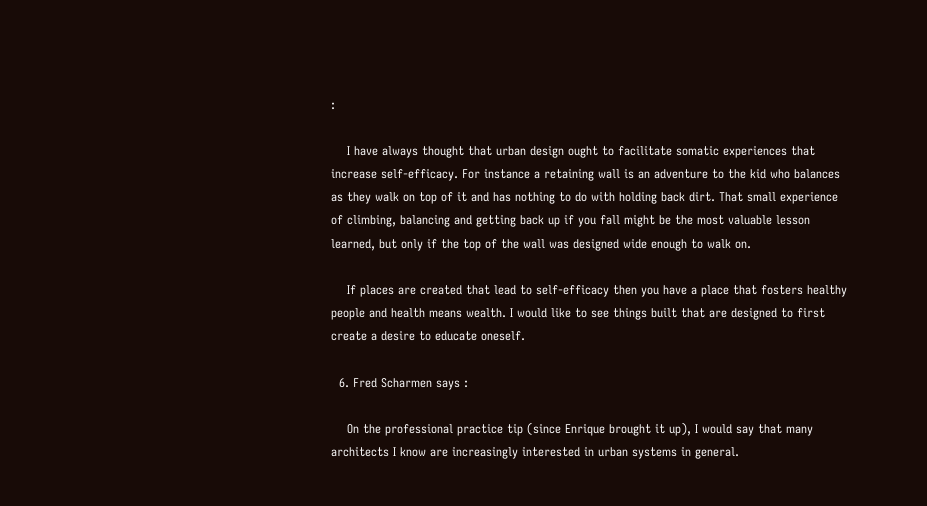:

    I have always thought that urban design ought to facilitate somatic experiences that increase self-efficacy. For instance a retaining wall is an adventure to the kid who balances as they walk on top of it and has nothing to do with holding back dirt. That small experience of climbing, balancing and getting back up if you fall might be the most valuable lesson learned, but only if the top of the wall was designed wide enough to walk on.

    If places are created that lead to self-efficacy then you have a place that fosters healthy people and health means wealth. I would like to see things built that are designed to first create a desire to educate oneself.

  6. Fred Scharmen says :

    On the professional practice tip (since Enrique brought it up), I would say that many architects I know are increasingly interested in urban systems in general.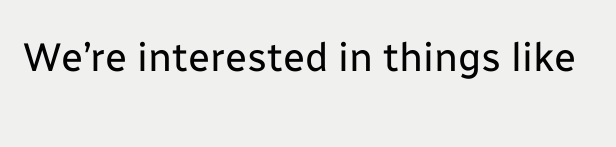We’re interested in things like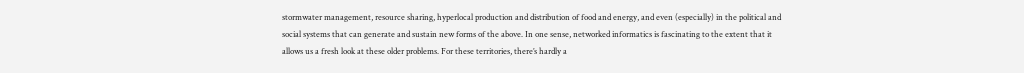stormwater management, resource sharing, hyperlocal production and distribution of food and energy, and even (especially) in the political and social systems that can generate and sustain new forms of the above. In one sense, networked informatics is fascinating to the extent that it allows us a fresh look at these older problems. For these territories, there’s hardly a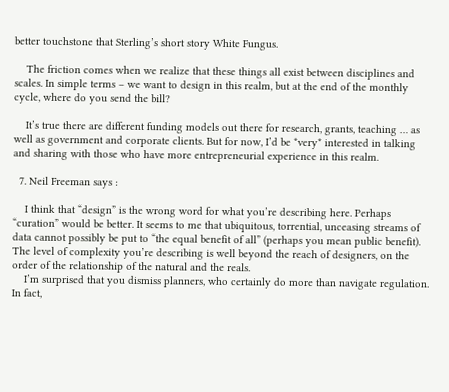better touchstone that Sterling’s short story White Fungus.

    The friction comes when we realize that these things all exist between disciplines and scales. In simple terms – we want to design in this realm, but at the end of the monthly cycle, where do you send the bill?

    It’s true there are different funding models out there for research, grants, teaching … as well as government and corporate clients. But for now, I’d be *very* interested in talking and sharing with those who have more entrepreneurial experience in this realm.

  7. Neil Freeman says :

    I think that “design” is the wrong word for what you’re describing here. Perhaps “curation” would be better. It seems to me that ubiquitous, torrential, unceasing streams of data cannot possibly be put to “the equal benefit of all” (perhaps you mean public benefit). The level of complexity you’re describing is well beyond the reach of designers, on the order of the relationship of the natural and the reals.
    I’m surprised that you dismiss planners, who certainly do more than navigate regulation. In fact,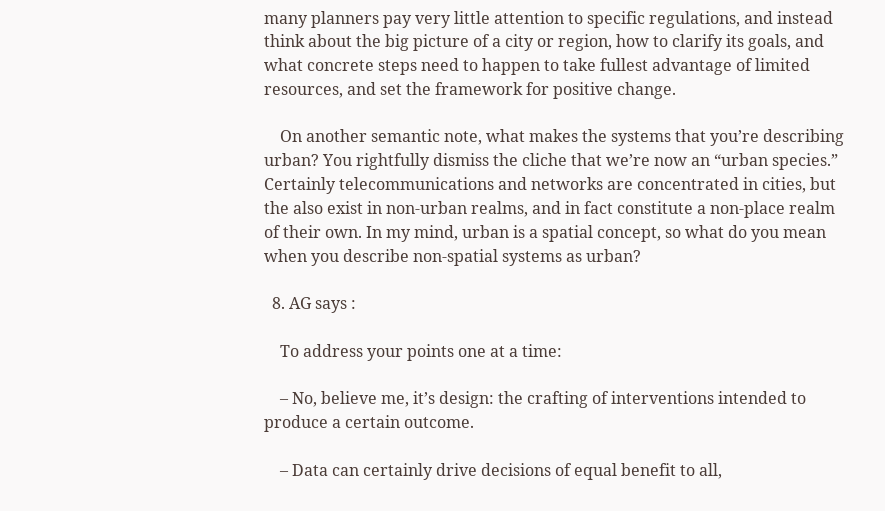many planners pay very little attention to specific regulations, and instead think about the big picture of a city or region, how to clarify its goals, and what concrete steps need to happen to take fullest advantage of limited resources, and set the framework for positive change.

    On another semantic note, what makes the systems that you’re describing urban? You rightfully dismiss the cliche that we’re now an “urban species.” Certainly telecommunications and networks are concentrated in cities, but the also exist in non-urban realms, and in fact constitute a non-place realm of their own. In my mind, urban is a spatial concept, so what do you mean when you describe non-spatial systems as urban?

  8. AG says :

    To address your points one at a time:

    – No, believe me, it’s design: the crafting of interventions intended to produce a certain outcome.

    – Data can certainly drive decisions of equal benefit to all,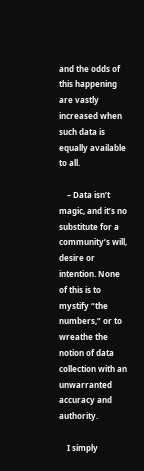and the odds of this happening are vastly increased when such data is equally available to all.

    – Data isn’t magic, and it’s no substitute for a community’s will, desire or intention. None of this is to mystify “the numbers,” or to wreathe the notion of data collection with an unwarranted accuracy and authority.

    I simply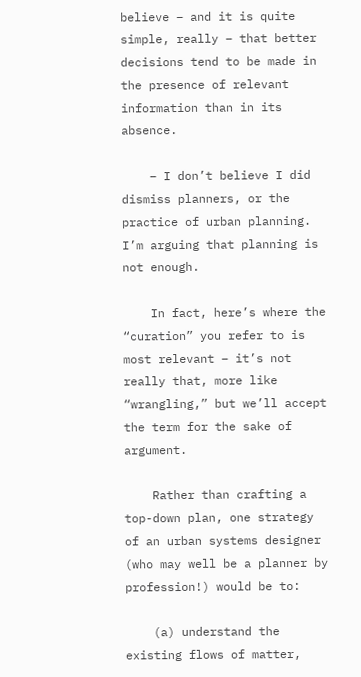believe – and it is quite simple, really – that better decisions tend to be made in the presence of relevant information than in its absence.

    – I don’t believe I did dismiss planners, or the practice of urban planning. I’m arguing that planning is not enough.

    In fact, here’s where the “curation” you refer to is most relevant – it’s not really that, more like “wrangling,” but we’ll accept the term for the sake of argument.

    Rather than crafting a top-down plan, one strategy of an urban systems designer (who may well be a planner by profession!) would be to:

    (a) understand the existing flows of matter,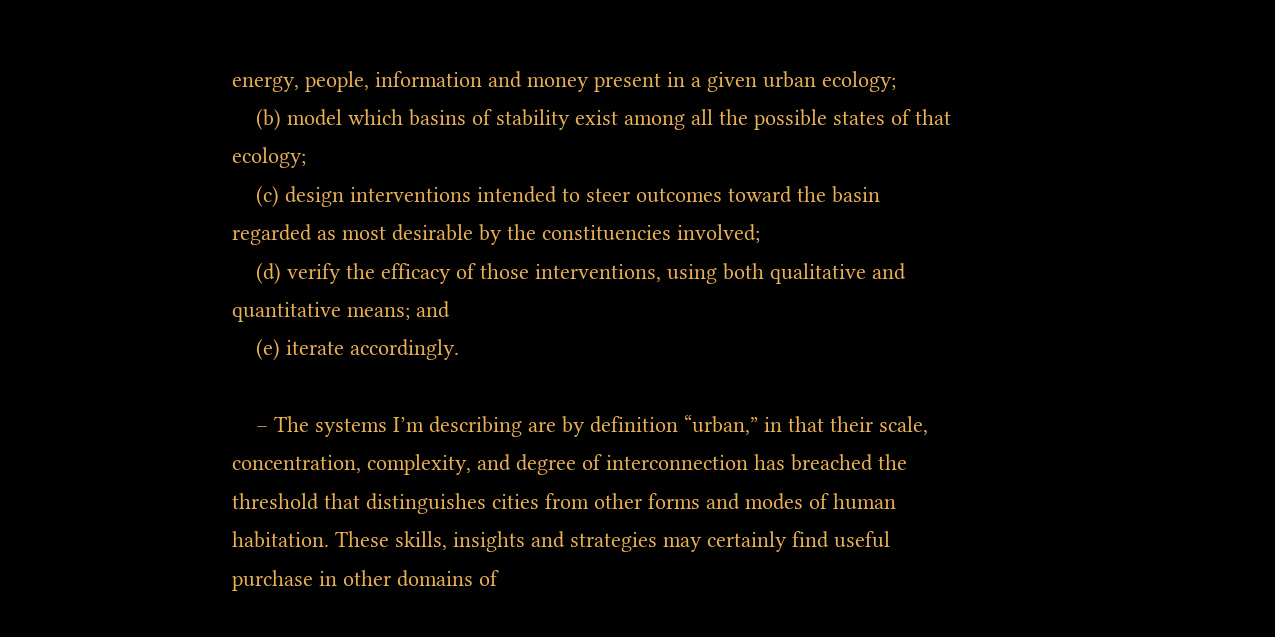energy, people, information and money present in a given urban ecology;
    (b) model which basins of stability exist among all the possible states of that ecology;
    (c) design interventions intended to steer outcomes toward the basin regarded as most desirable by the constituencies involved;
    (d) verify the efficacy of those interventions, using both qualitative and quantitative means; and
    (e) iterate accordingly.

    – The systems I’m describing are by definition “urban,” in that their scale, concentration, complexity, and degree of interconnection has breached the threshold that distinguishes cities from other forms and modes of human habitation. These skills, insights and strategies may certainly find useful purchase in other domains of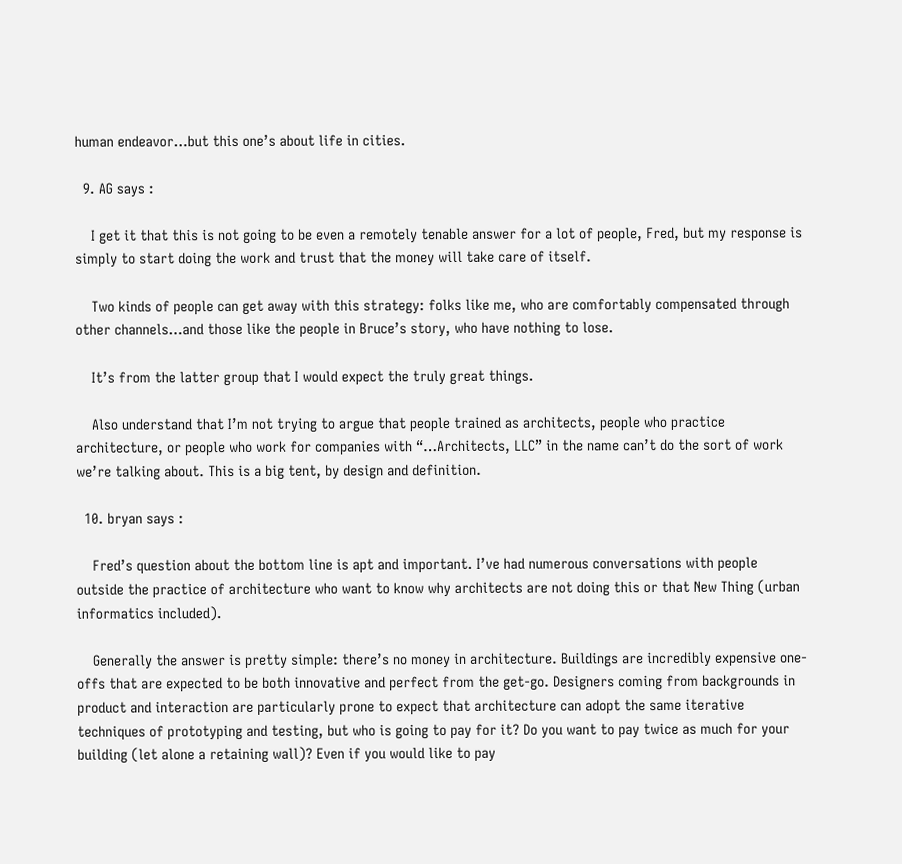human endeavor…but this one’s about life in cities.

  9. AG says :

    I get it that this is not going to be even a remotely tenable answer for a lot of people, Fred, but my response is simply to start doing the work and trust that the money will take care of itself.

    Two kinds of people can get away with this strategy: folks like me, who are comfortably compensated through other channels…and those like the people in Bruce’s story, who have nothing to lose.

    It’s from the latter group that I would expect the truly great things.

    Also understand that I’m not trying to argue that people trained as architects, people who practice architecture, or people who work for companies with “…Architects, LLC” in the name can’t do the sort of work we’re talking about. This is a big tent, by design and definition.

  10. bryan says :

    Fred’s question about the bottom line is apt and important. I’ve had numerous conversations with people outside the practice of architecture who want to know why architects are not doing this or that New Thing (urban informatics included).

    Generally the answer is pretty simple: there’s no money in architecture. Buildings are incredibly expensive one-offs that are expected to be both innovative and perfect from the get-go. Designers coming from backgrounds in product and interaction are particularly prone to expect that architecture can adopt the same iterative techniques of prototyping and testing, but who is going to pay for it? Do you want to pay twice as much for your building (let alone a retaining wall)? Even if you would like to pay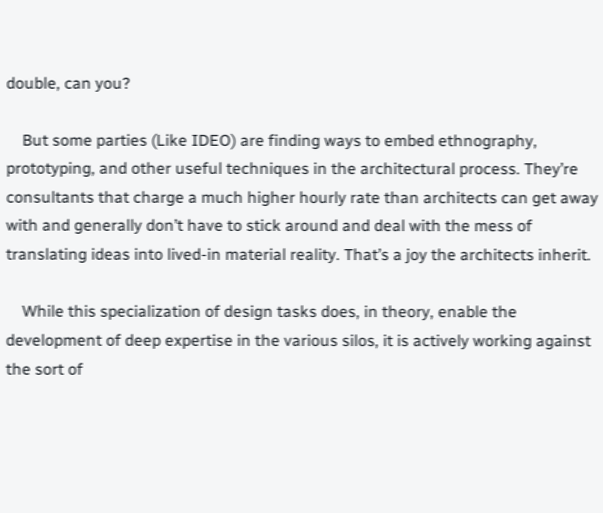double, can you?

    But some parties (Like IDEO) are finding ways to embed ethnography, prototyping, and other useful techniques in the architectural process. They’re consultants that charge a much higher hourly rate than architects can get away with and generally don’t have to stick around and deal with the mess of translating ideas into lived-in material reality. That’s a joy the architects inherit.

    While this specialization of design tasks does, in theory, enable the development of deep expertise in the various silos, it is actively working against the sort of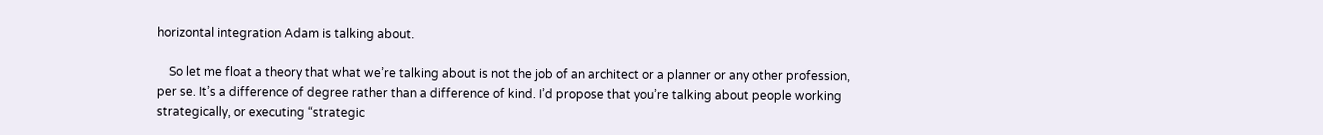horizontal integration Adam is talking about.

    So let me float a theory that what we’re talking about is not the job of an architect or a planner or any other profession, per se. It’s a difference of degree rather than a difference of kind. I’d propose that you’re talking about people working strategically, or executing “strategic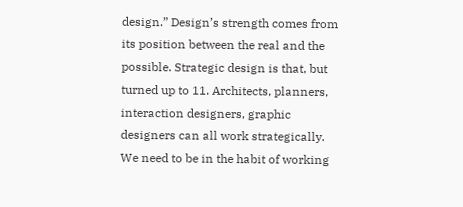design.” Design’s strength comes from its position between the real and the possible. Strategic design is that, but turned up to 11. Architects, planners, interaction designers, graphic designers can all work strategically. We need to be in the habit of working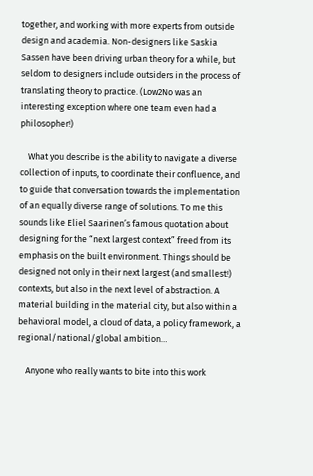together, and working with more experts from outside design and academia. Non-designers like Saskia Sassen have been driving urban theory for a while, but seldom to designers include outsiders in the process of translating theory to practice. (Low2No was an interesting exception where one team even had a philosopher!)

    What you describe is the ability to navigate a diverse collection of inputs, to coordinate their confluence, and to guide that conversation towards the implementation of an equally diverse range of solutions. To me this sounds like Eliel Saarinen’s famous quotation about designing for the “next largest context” freed from its emphasis on the built environment. Things should be designed not only in their next largest (and smallest!) contexts, but also in the next level of abstraction. A material building in the material city, but also within a behavioral model, a cloud of data, a policy framework, a regional/national/global ambition…

    Anyone who really wants to bite into this work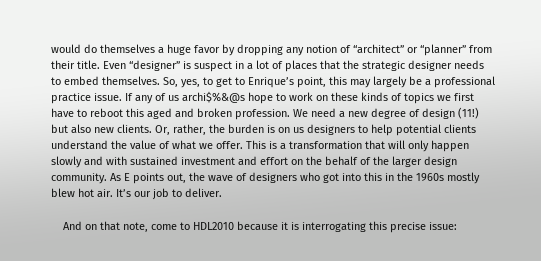would do themselves a huge favor by dropping any notion of “architect” or “planner” from their title. Even “designer” is suspect in a lot of places that the strategic designer needs to embed themselves. So, yes, to get to Enrique’s point, this may largely be a professional practice issue. If any of us archi$%&@s hope to work on these kinds of topics we first have to reboot this aged and broken profession. We need a new degree of design (11!) but also new clients. Or, rather, the burden is on us designers to help potential clients understand the value of what we offer. This is a transformation that will only happen slowly and with sustained investment and effort on the behalf of the larger design community. As E points out, the wave of designers who got into this in the 1960s mostly blew hot air. It’s our job to deliver.

    And on that note, come to HDL2010 because it is interrogating this precise issue: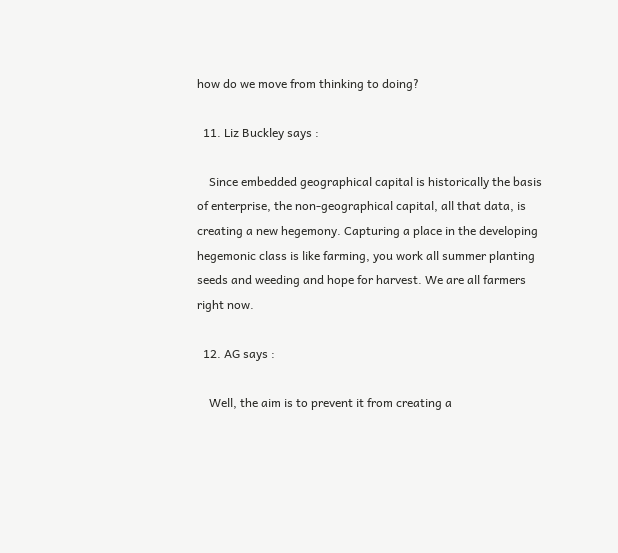how do we move from thinking to doing?

  11. Liz Buckley says :

    Since embedded geographical capital is historically the basis of enterprise, the non-geographical capital, all that data, is creating a new hegemony. Capturing a place in the developing hegemonic class is like farming, you work all summer planting seeds and weeding and hope for harvest. We are all farmers right now.

  12. AG says :

    Well, the aim is to prevent it from creating a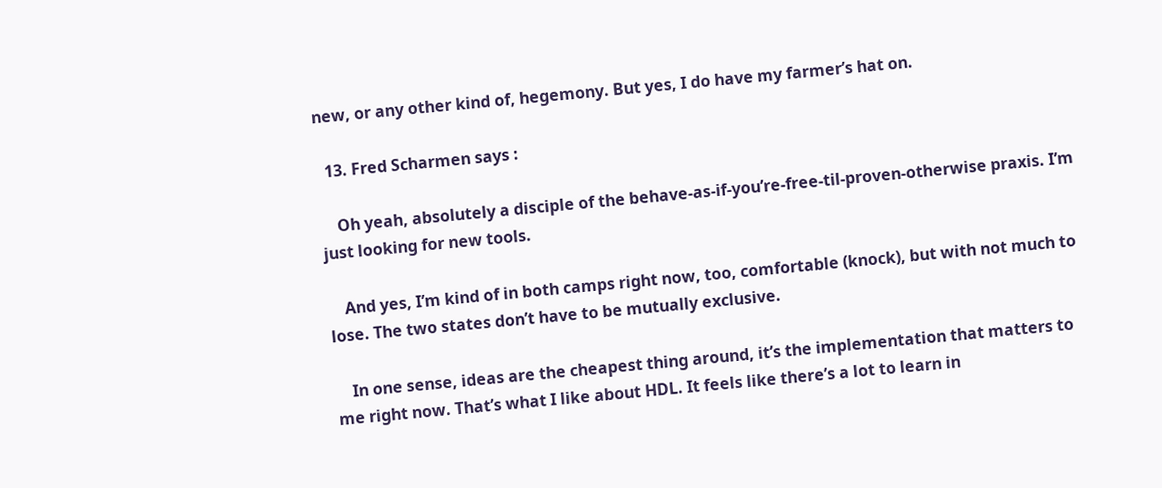new, or any other kind of, hegemony. But yes, I do have my farmer’s hat on.

  13. Fred Scharmen says :

    Oh yeah, absolutely a disciple of the behave-as-if-you’re-free-til-proven-otherwise praxis. I’m just looking for new tools.

    And yes, I’m kind of in both camps right now, too, comfortable (knock), but with not much to lose. The two states don’t have to be mutually exclusive.

    In one sense, ideas are the cheapest thing around, it’s the implementation that matters to me right now. That’s what I like about HDL. It feels like there’s a lot to learn in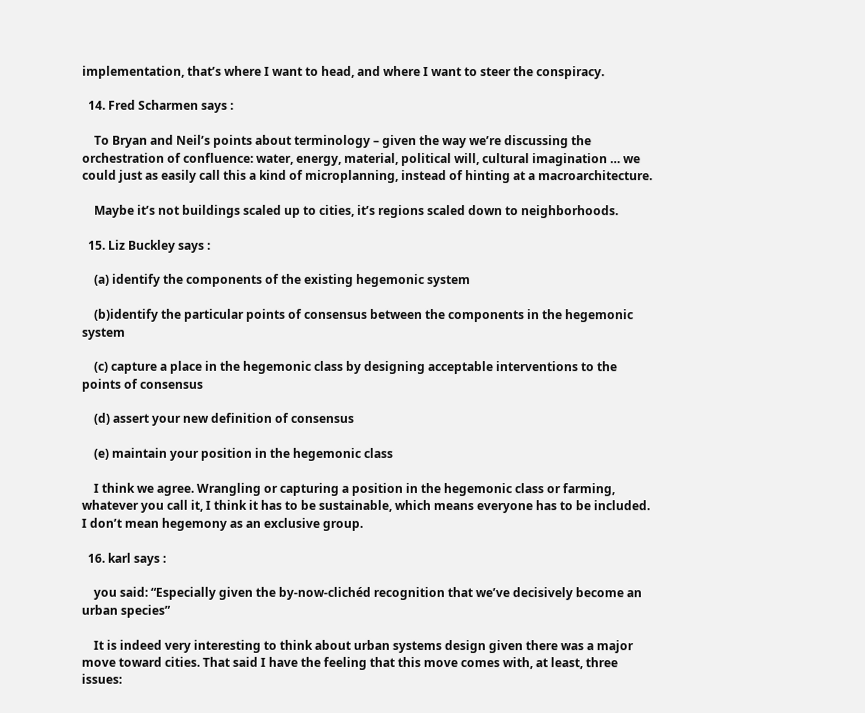implementation, that’s where I want to head, and where I want to steer the conspiracy.

  14. Fred Scharmen says :

    To Bryan and Neil’s points about terminology – given the way we’re discussing the orchestration of confluence: water, energy, material, political will, cultural imagination … we could just as easily call this a kind of microplanning, instead of hinting at a macroarchitecture.

    Maybe it’s not buildings scaled up to cities, it’s regions scaled down to neighborhoods.

  15. Liz Buckley says :

    (a) identify the components of the existing hegemonic system

    (b)identify the particular points of consensus between the components in the hegemonic system

    (c) capture a place in the hegemonic class by designing acceptable interventions to the points of consensus

    (d) assert your new definition of consensus

    (e) maintain your position in the hegemonic class

    I think we agree. Wrangling or capturing a position in the hegemonic class or farming, whatever you call it, I think it has to be sustainable, which means everyone has to be included. I don’t mean hegemony as an exclusive group.

  16. karl says :

    you said: “Especially given the by-now-clichéd recognition that we’ve decisively become an urban species”

    It is indeed very interesting to think about urban systems design given there was a major move toward cities. That said I have the feeling that this move comes with, at least, three issues: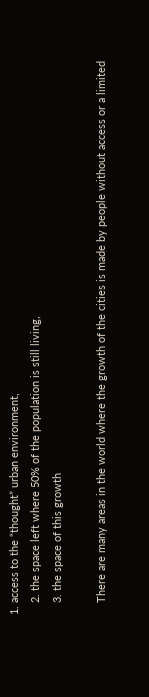1. access to the “thought” urban environment,
    2. the space left where 50% of the population is still living,
    3. the space of this growth

    There are many areas in the world where the growth of the cities is made by people without access or a limited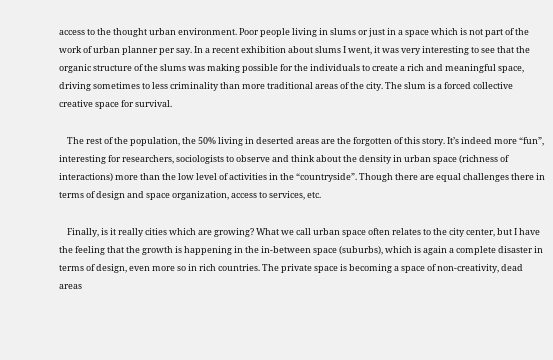access to the thought urban environment. Poor people living in slums or just in a space which is not part of the work of urban planner per say. In a recent exhibition about slums I went, it was very interesting to see that the organic structure of the slums was making possible for the individuals to create a rich and meaningful space, driving sometimes to less criminality than more traditional areas of the city. The slum is a forced collective creative space for survival.

    The rest of the population, the 50% living in deserted areas are the forgotten of this story. It’s indeed more “fun”, interesting for researchers, sociologists to observe and think about the density in urban space (richness of interactions) more than the low level of activities in the “countryside”. Though there are equal challenges there in terms of design and space organization, access to services, etc.

    Finally, is it really cities which are growing? What we call urban space often relates to the city center, but I have the feeling that the growth is happening in the in-between space (suburbs), which is again a complete disaster in terms of design, even more so in rich countries. The private space is becoming a space of non-creativity, dead areas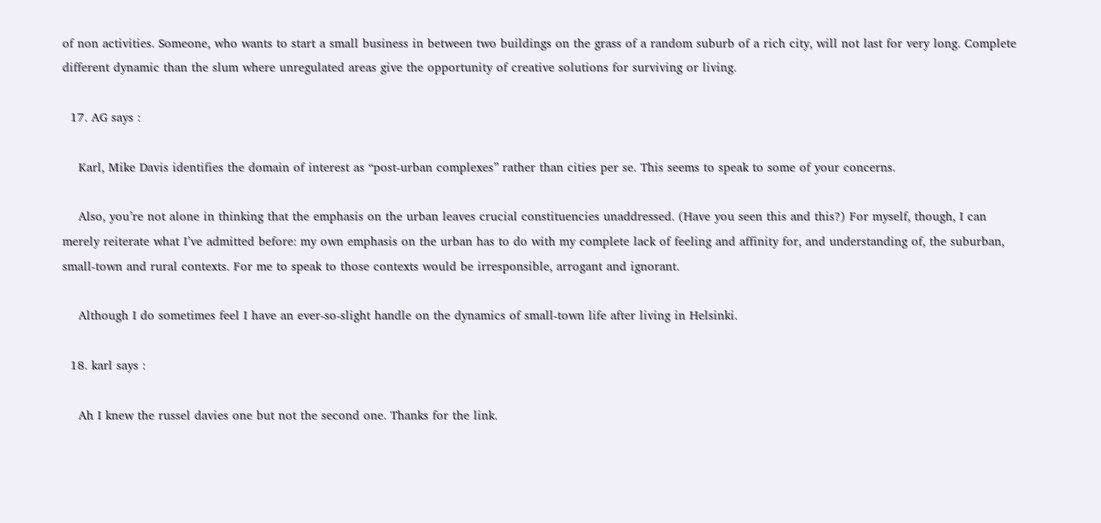of non activities. Someone, who wants to start a small business in between two buildings on the grass of a random suburb of a rich city, will not last for very long. Complete different dynamic than the slum where unregulated areas give the opportunity of creative solutions for surviving or living.

  17. AG says :

    Karl, Mike Davis identifies the domain of interest as “post-urban complexes” rather than cities per se. This seems to speak to some of your concerns.

    Also, you’re not alone in thinking that the emphasis on the urban leaves crucial constituencies unaddressed. (Have you seen this and this?) For myself, though, I can merely reiterate what I’ve admitted before: my own emphasis on the urban has to do with my complete lack of feeling and affinity for, and understanding of, the suburban, small-town and rural contexts. For me to speak to those contexts would be irresponsible, arrogant and ignorant.

    Although I do sometimes feel I have an ever-so-slight handle on the dynamics of small-town life after living in Helsinki.

  18. karl says :

    Ah I knew the russel davies one but not the second one. Thanks for the link.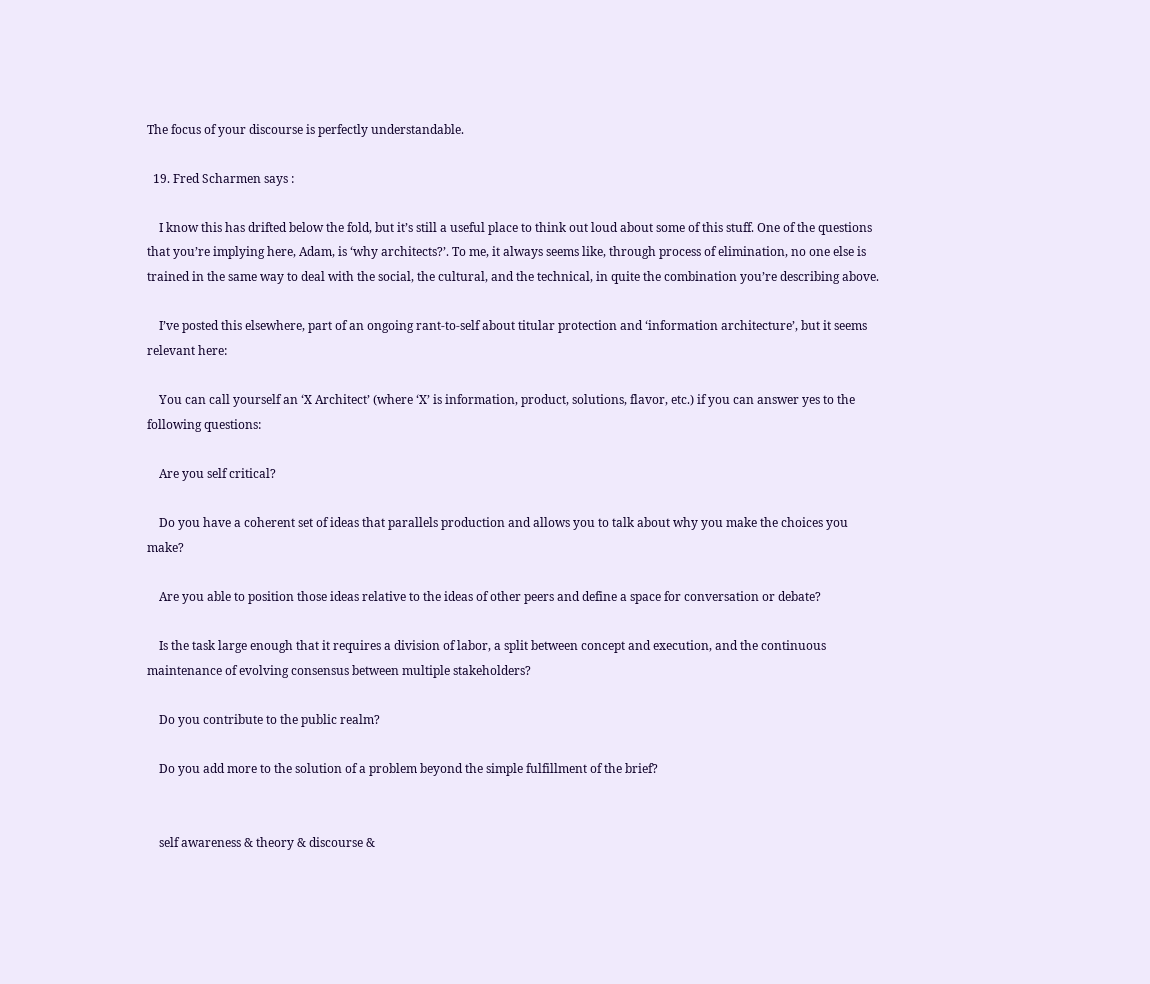The focus of your discourse is perfectly understandable.

  19. Fred Scharmen says :

    I know this has drifted below the fold, but it’s still a useful place to think out loud about some of this stuff. One of the questions that you’re implying here, Adam, is ‘why architects?’. To me, it always seems like, through process of elimination, no one else is trained in the same way to deal with the social, the cultural, and the technical, in quite the combination you’re describing above.

    I’ve posted this elsewhere, part of an ongoing rant-to-self about titular protection and ‘information architecture’, but it seems relevant here:

    You can call yourself an ‘X Architect’ (where ‘X’ is information, product, solutions, flavor, etc.) if you can answer yes to the following questions:

    Are you self critical?

    Do you have a coherent set of ideas that parallels production and allows you to talk about why you make the choices you make?

    Are you able to position those ideas relative to the ideas of other peers and define a space for conversation or debate?

    Is the task large enough that it requires a division of labor, a split between concept and execution, and the continuous maintenance of evolving consensus between multiple stakeholders?

    Do you contribute to the public realm?

    Do you add more to the solution of a problem beyond the simple fulfillment of the brief?


    self awareness & theory & discourse &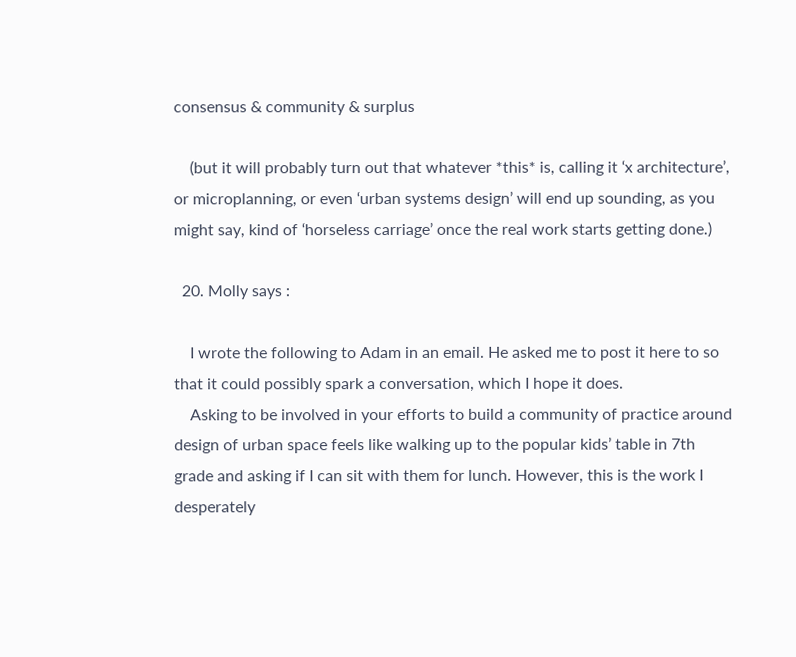consensus & community & surplus

    (but it will probably turn out that whatever *this* is, calling it ‘x architecture’, or microplanning, or even ‘urban systems design’ will end up sounding, as you might say, kind of ‘horseless carriage’ once the real work starts getting done.)

  20. Molly says :

    I wrote the following to Adam in an email. He asked me to post it here to so that it could possibly spark a conversation, which I hope it does.
    Asking to be involved in your efforts to build a community of practice around design of urban space feels like walking up to the popular kids’ table in 7th grade and asking if I can sit with them for lunch. However, this is the work I desperately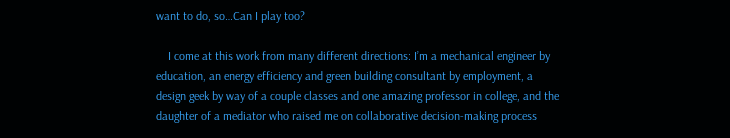want to do, so…Can I play too?

    I come at this work from many different directions: I’m a mechanical engineer by education, an energy efficiency and green building consultant by employment, a design geek by way of a couple classes and one amazing professor in college, and the daughter of a mediator who raised me on collaborative decision-making process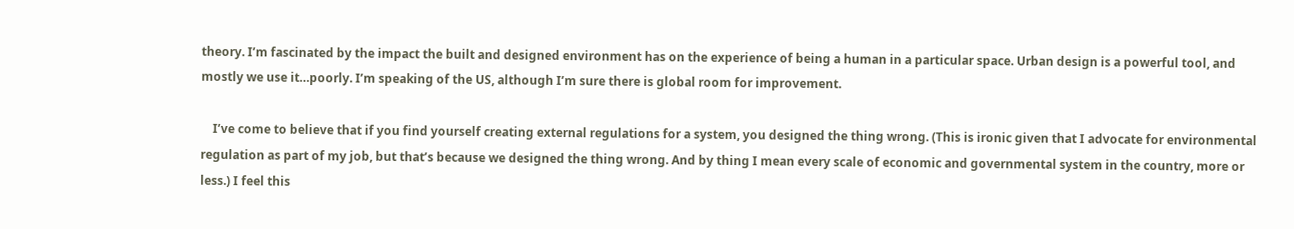theory. I’m fascinated by the impact the built and designed environment has on the experience of being a human in a particular space. Urban design is a powerful tool, and mostly we use it…poorly. I’m speaking of the US, although I’m sure there is global room for improvement.

    I’ve come to believe that if you find yourself creating external regulations for a system, you designed the thing wrong. (This is ironic given that I advocate for environmental regulation as part of my job, but that’s because we designed the thing wrong. And by thing I mean every scale of economic and governmental system in the country, more or less.) I feel this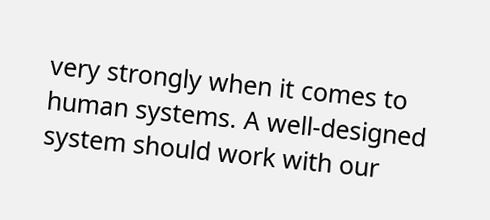very strongly when it comes to human systems. A well-designed system should work with our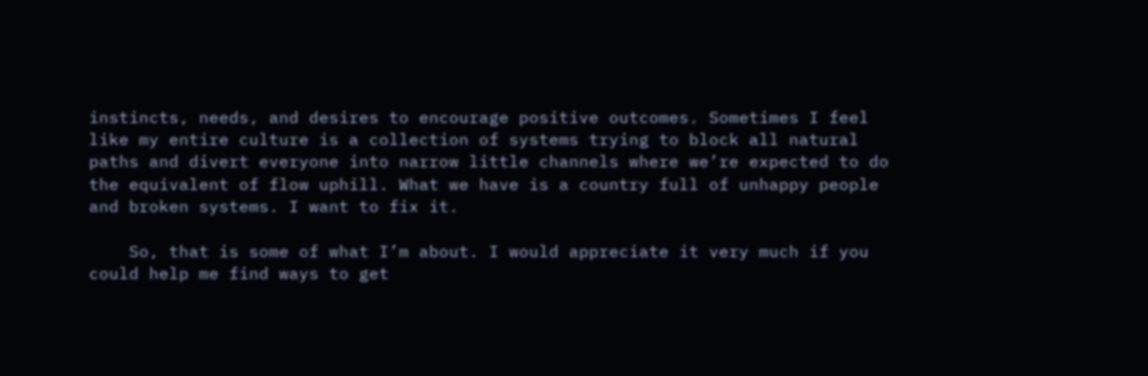instincts, needs, and desires to encourage positive outcomes. Sometimes I feel like my entire culture is a collection of systems trying to block all natural paths and divert everyone into narrow little channels where we’re expected to do the equivalent of flow uphill. What we have is a country full of unhappy people and broken systems. I want to fix it.

    So, that is some of what I’m about. I would appreciate it very much if you could help me find ways to get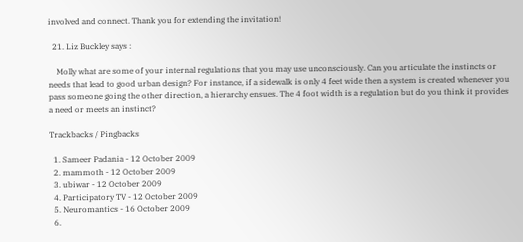involved and connect. Thank you for extending the invitation!

  21. Liz Buckley says :

    Molly what are some of your internal regulations that you may use unconsciously. Can you articulate the instincts or needs that lead to good urban design? For instance, if a sidewalk is only 4 feet wide then a system is created whenever you pass someone going the other direction, a hierarchy ensues. The 4 foot width is a regulation but do you think it provides a need or meets an instinct?

Trackbacks / Pingbacks

  1. Sameer Padania - 12 October 2009
  2. mammoth - 12 October 2009
  3. ubiwar - 12 October 2009
  4. Participatory TV - 12 October 2009
  5. Neuromantics - 16 October 2009
  6.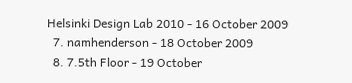Helsinki Design Lab 2010 - 16 October 2009
  7. namhenderson - 18 October 2009
  8. 7.5th Floor - 19 October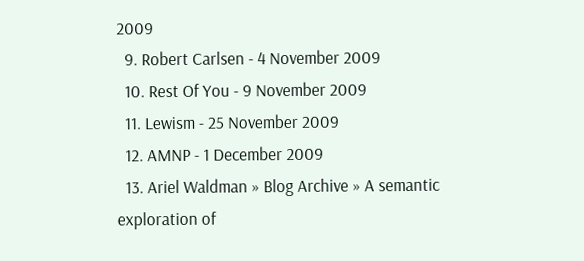2009
  9. Robert Carlsen - 4 November 2009
  10. Rest Of You - 9 November 2009
  11. Lewism - 25 November 2009
  12. AMNP - 1 December 2009
  13. Ariel Waldman » Blog Archive » A semantic exploration of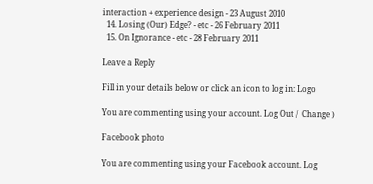interaction + experience design - 23 August 2010
  14. Losing (Our) Edge? - etc - 26 February 2011
  15. On Ignorance - etc - 28 February 2011

Leave a Reply

Fill in your details below or click an icon to log in: Logo

You are commenting using your account. Log Out /  Change )

Facebook photo

You are commenting using your Facebook account. Log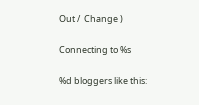Out /  Change )

Connecting to %s

%d bloggers like this: